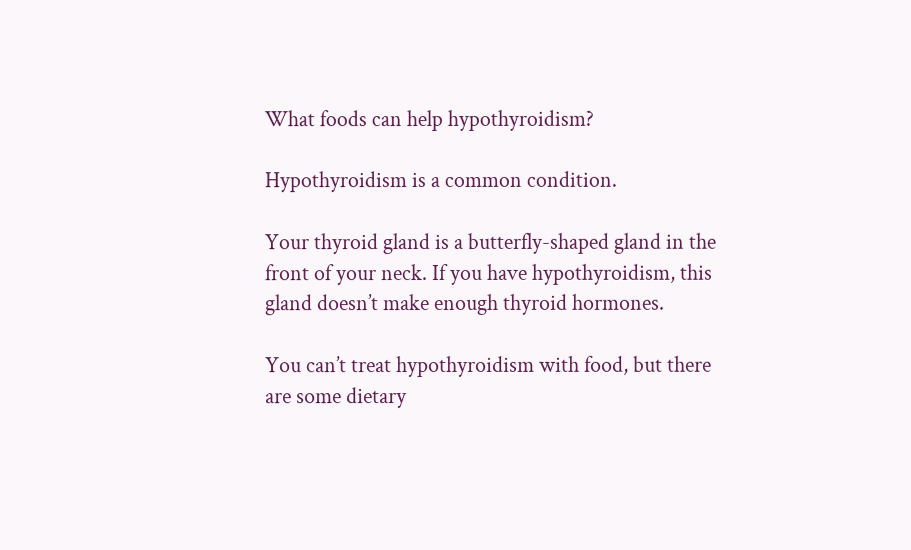What foods can help hypothyroidism?

Hypothyroidism is a common condition.

Your thyroid gland is a butterfly-shaped gland in the front of your neck. If you have hypothyroidism, this gland doesn’t make enough thyroid hormones.

You can’t treat hypothyroidism with food, but there are some dietary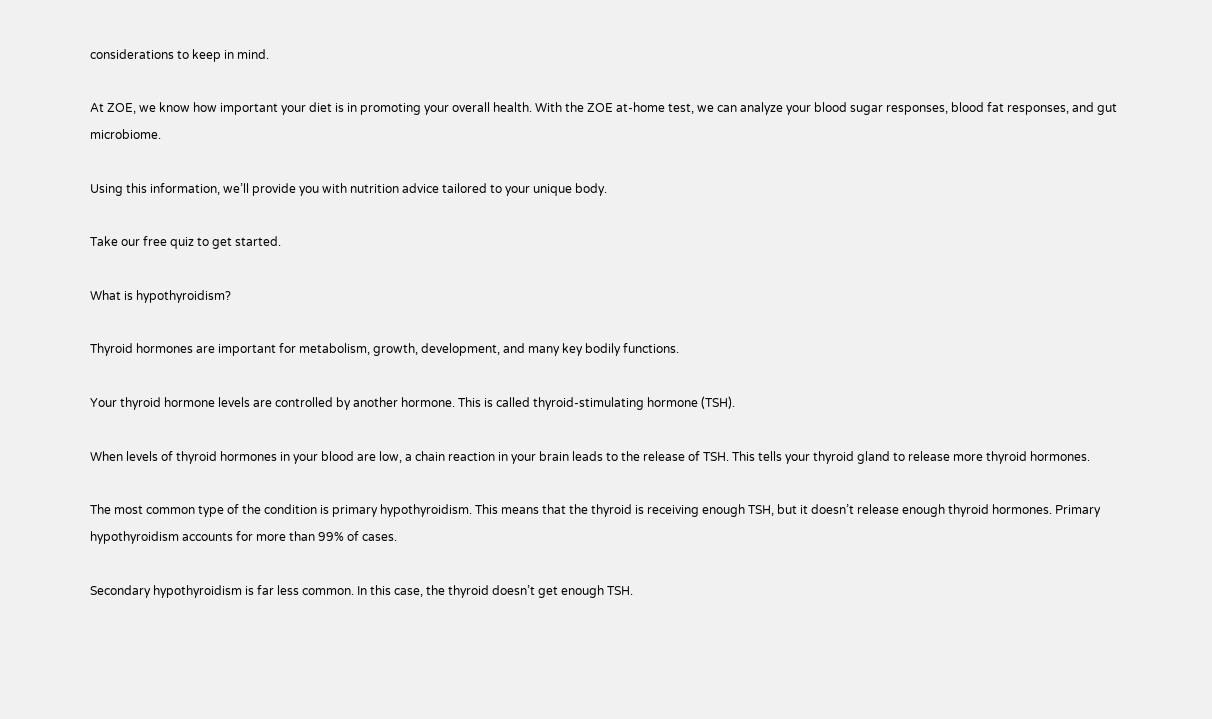considerations to keep in mind.

At ZOE, we know how important your diet is in promoting your overall health. With the ZOE at-home test, we can analyze your blood sugar responses, blood fat responses, and gut microbiome.

Using this information, we’ll provide you with nutrition advice tailored to your unique body.

Take our free quiz to get started.

What is hypothyroidism?

Thyroid hormones are important for metabolism, growth, development, and many key bodily functions.

Your thyroid hormone levels are controlled by another hormone. This is called thyroid-stimulating hormone (TSH).

When levels of thyroid hormones in your blood are low, a chain reaction in your brain leads to the release of TSH. This tells your thyroid gland to release more thyroid hormones.

The most common type of the condition is primary hypothyroidism. This means that the thyroid is receiving enough TSH, but it doesn’t release enough thyroid hormones. Primary hypothyroidism accounts for more than 99% of cases.

Secondary hypothyroidism is far less common. In this case, the thyroid doesn’t get enough TSH.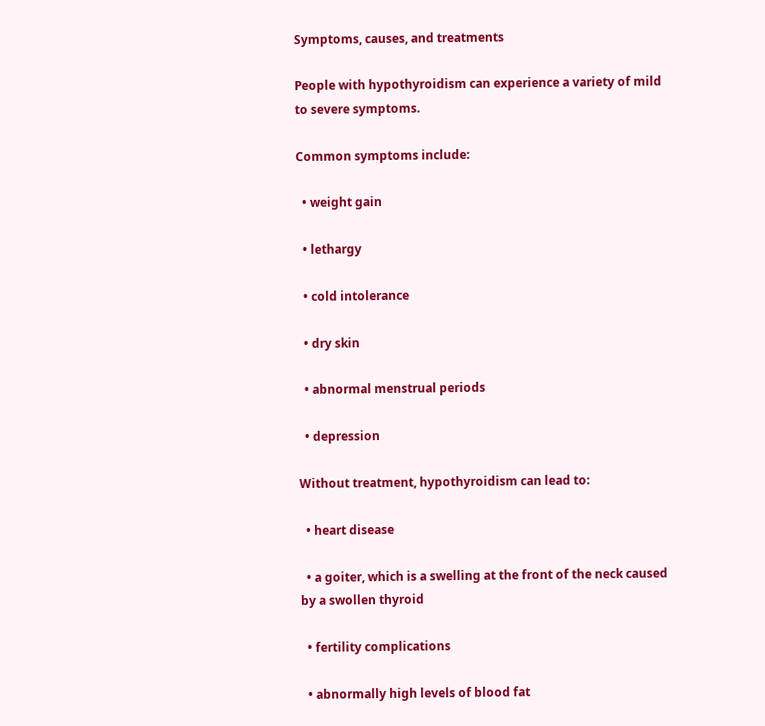Symptoms, causes, and treatments

People with hypothyroidism can experience a variety of mild to severe symptoms.

Common symptoms include:

  • weight gain

  • lethargy

  • cold intolerance

  • dry skin

  • abnormal menstrual periods

  • depression

Without treatment, hypothyroidism can lead to:

  • heart disease

  • a goiter, which is a swelling at the front of the neck caused by a swollen thyroid

  • fertility complications

  • abnormally high levels of blood fat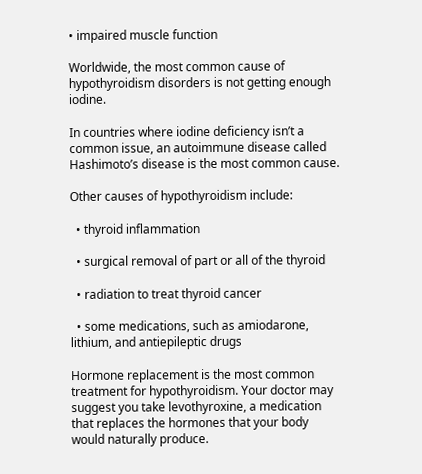• impaired muscle function

Worldwide, the most common cause of hypothyroidism disorders is not getting enough iodine.

In countries where iodine deficiency isn’t a common issue, an autoimmune disease called Hashimoto’s disease is the most common cause.

Other causes of hypothyroidism include:

  • thyroid inflammation

  • surgical removal of part or all of the thyroid

  • radiation to treat thyroid cancer

  • some medications, such as amiodarone, lithium, and antiepileptic drugs

Hormone replacement is the most common treatment for hypothyroidism. Your doctor may suggest you take levothyroxine, a medication that replaces the hormones that your body would naturally produce.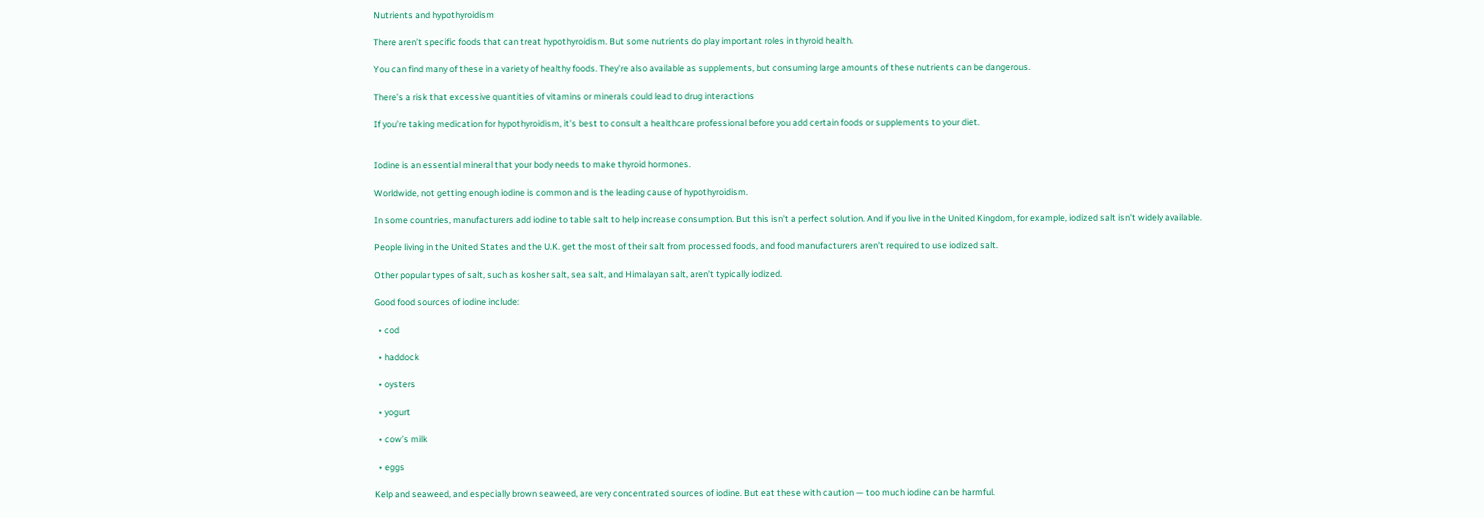Nutrients and hypothyroidism

There aren’t specific foods that can treat hypothyroidism. But some nutrients do play important roles in thyroid health.

You can find many of these in a variety of healthy foods. They’re also available as supplements, but consuming large amounts of these nutrients can be dangerous.

There’s a risk that excessive quantities of vitamins or minerals could lead to drug interactions

If you’re taking medication for hypothyroidism, it’s best to consult a healthcare professional before you add certain foods or supplements to your diet.


Iodine is an essential mineral that your body needs to make thyroid hormones.

Worldwide, not getting enough iodine is common and is the leading cause of hypothyroidism.

In some countries, manufacturers add iodine to table salt to help increase consumption. But this isn’t a perfect solution. And if you live in the United Kingdom, for example, iodized salt isn’t widely available.

People living in the United States and the U.K. get the most of their salt from processed foods, and food manufacturers aren’t required to use iodized salt.

Other popular types of salt, such as kosher salt, sea salt, and Himalayan salt, aren’t typically iodized.

Good food sources of iodine include:

  • cod

  • haddock

  • oysters

  • yogurt

  • cow’s milk

  • eggs

Kelp and seaweed, and especially brown seaweed, are very concentrated sources of iodine. But eat these with caution — too much iodine can be harmful.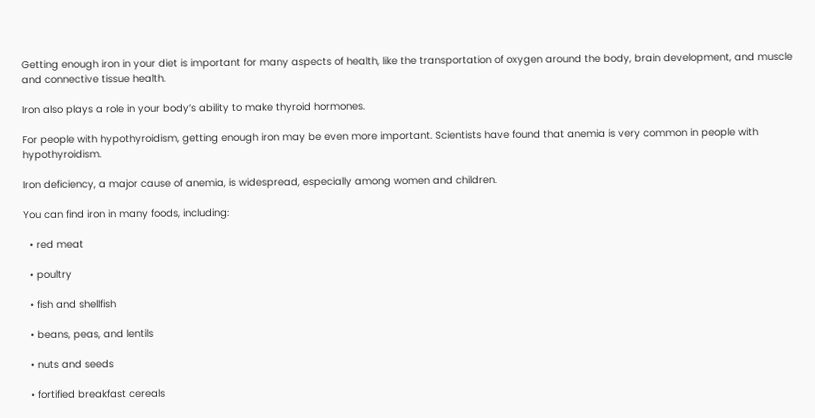Getting enough iron in your diet is important for many aspects of health, like the transportation of oxygen around the body, brain development, and muscle and connective tissue health.

Iron also plays a role in your body’s ability to make thyroid hormones.

For people with hypothyroidism, getting enough iron may be even more important. Scientists have found that anemia is very common in people with hypothyroidism.

Iron deficiency, a major cause of anemia, is widespread, especially among women and children.

You can find iron in many foods, including:

  • red meat

  • poultry

  • fish and shellfish

  • beans, peas, and lentils

  • nuts and seeds

  • fortified breakfast cereals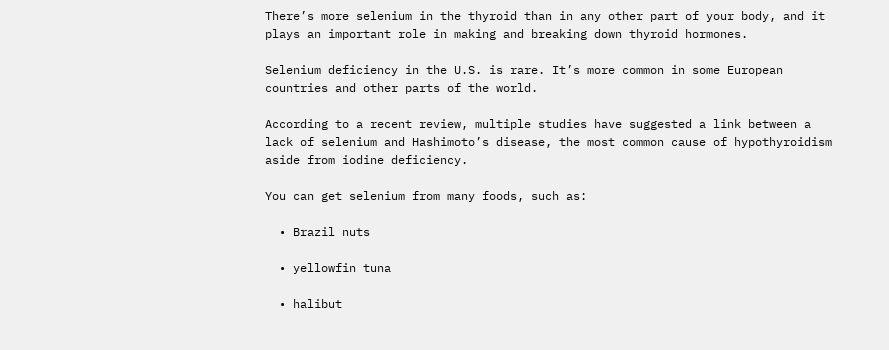There’s more selenium in the thyroid than in any other part of your body, and it plays an important role in making and breaking down thyroid hormones.

Selenium deficiency in the U.S. is rare. It’s more common in some European countries and other parts of the world.

According to a recent review, multiple studies have suggested a link between a lack of selenium and Hashimoto’s disease, the most common cause of hypothyroidism aside from iodine deficiency.

You can get selenium from many foods, such as:

  • Brazil nuts

  • yellowfin tuna

  • halibut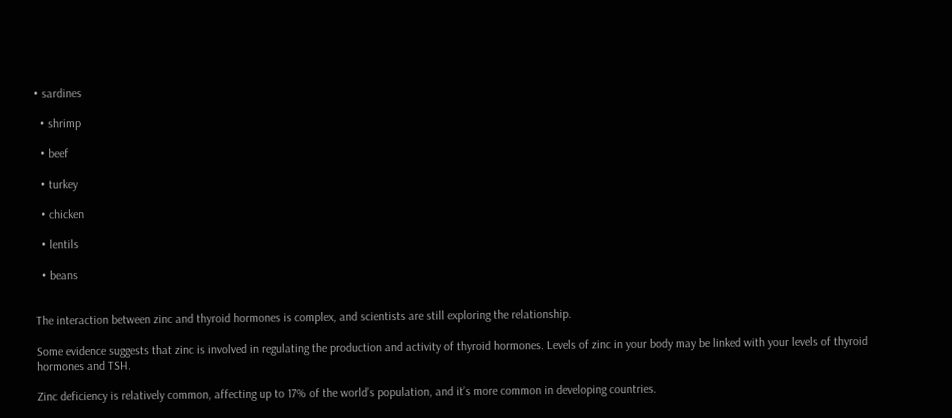• sardines

  • shrimp

  • beef

  • turkey

  • chicken

  • lentils

  • beans


The interaction between zinc and thyroid hormones is complex, and scientists are still exploring the relationship.

Some evidence suggests that zinc is involved in regulating the production and activity of thyroid hormones. Levels of zinc in your body may be linked with your levels of thyroid hormones and TSH.

Zinc deficiency is relatively common, affecting up to 17% of the world’s population, and it’s more common in developing countries.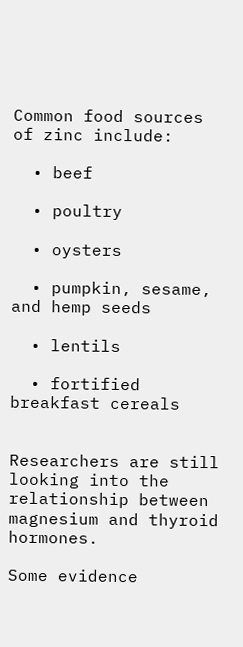Common food sources of zinc include:

  • beef

  • poultry

  • oysters

  • pumpkin, sesame, and hemp seeds

  • lentils

  • fortified breakfast cereals


Researchers are still looking into the relationship between magnesium and thyroid hormones.

Some evidence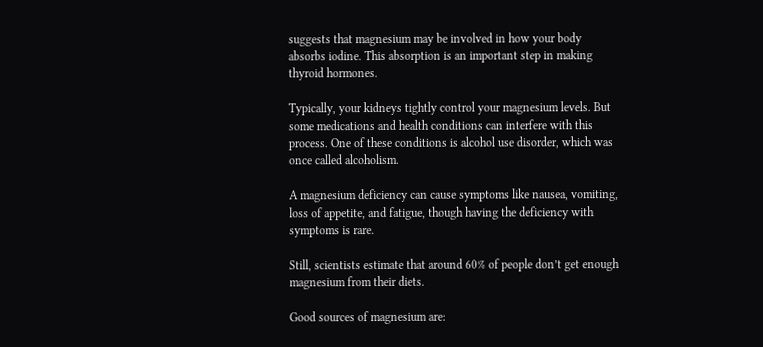suggests that magnesium may be involved in how your body absorbs iodine. This absorption is an important step in making thyroid hormones.

Typically, your kidneys tightly control your magnesium levels. But some medications and health conditions can interfere with this process. One of these conditions is alcohol use disorder, which was once called alcoholism.

A magnesium deficiency can cause symptoms like nausea, vomiting, loss of appetite, and fatigue, though having the deficiency with symptoms is rare.

Still, scientists estimate that around 60% of people don’t get enough magnesium from their diets.

Good sources of magnesium are: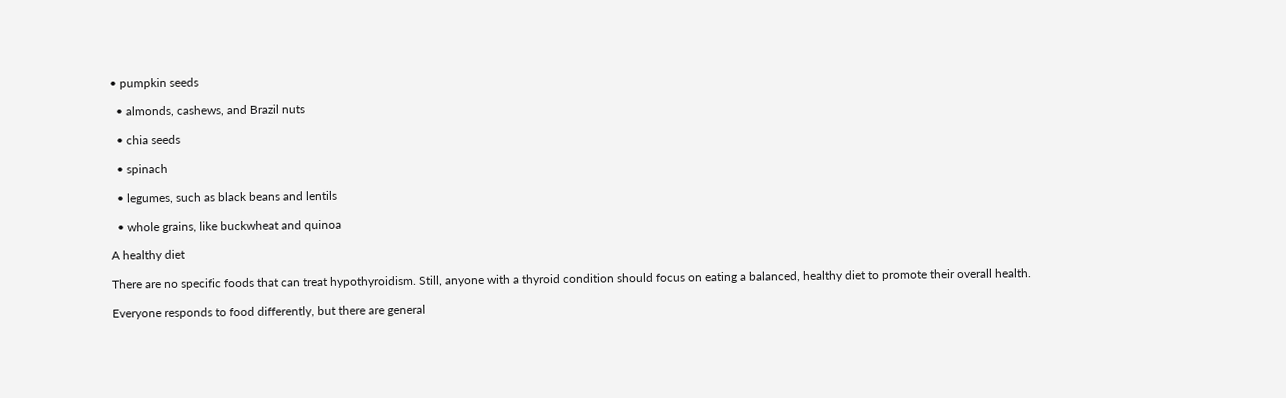• pumpkin seeds

  • almonds, cashews, and Brazil nuts

  • chia seeds

  • spinach

  • legumes, such as black beans and lentils

  • whole grains, like buckwheat and quinoa

A healthy diet

There are no specific foods that can treat hypothyroidism. Still, anyone with a thyroid condition should focus on eating a balanced, healthy diet to promote their overall health.

Everyone responds to food differently, but there are general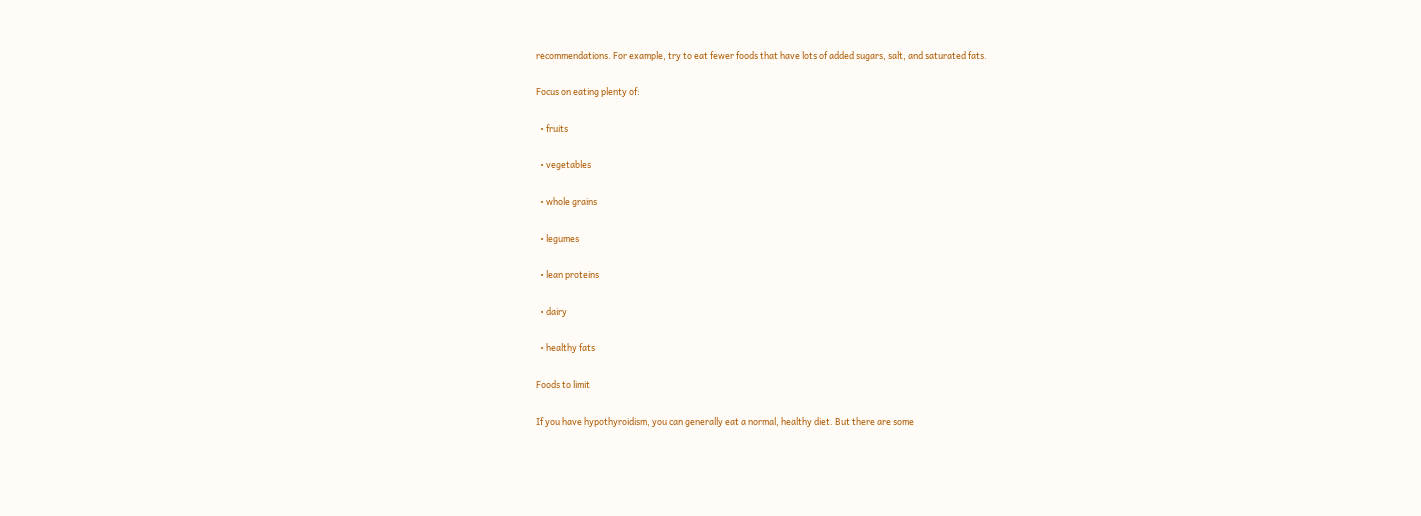recommendations. For example, try to eat fewer foods that have lots of added sugars, salt, and saturated fats.

Focus on eating plenty of:

  • fruits

  • vegetables

  • whole grains

  • legumes

  • lean proteins

  • dairy

  • healthy fats

Foods to limit

If you have hypothyroidism, you can generally eat a normal, healthy diet. But there are some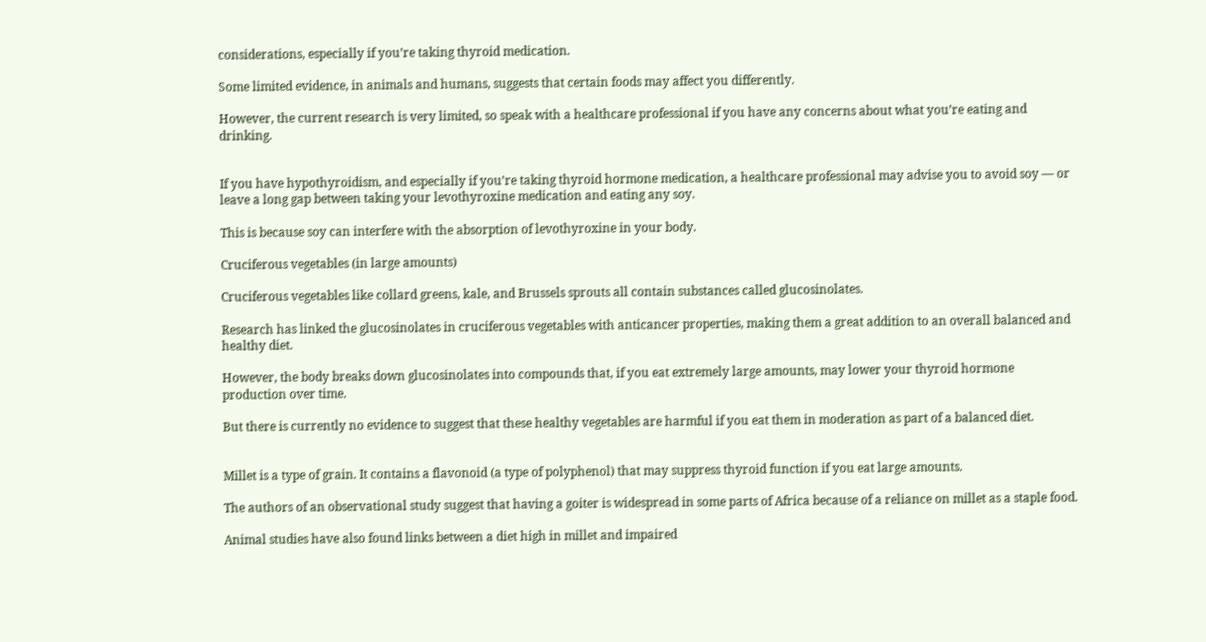considerations, especially if you’re taking thyroid medication.

Some limited evidence, in animals and humans, suggests that certain foods may affect you differently.

However, the current research is very limited, so speak with a healthcare professional if you have any concerns about what you’re eating and drinking.


If you have hypothyroidism, and especially if you’re taking thyroid hormone medication, a healthcare professional may advise you to avoid soy — or leave a long gap between taking your levothyroxine medication and eating any soy.

This is because soy can interfere with the absorption of levothyroxine in your body.

Cruciferous vegetables (in large amounts)

Cruciferous vegetables like collard greens, kale, and Brussels sprouts all contain substances called glucosinolates.

Research has linked the glucosinolates in cruciferous vegetables with anticancer properties, making them a great addition to an overall balanced and healthy diet.

However, the body breaks down glucosinolates into compounds that, if you eat extremely large amounts, may lower your thyroid hormone production over time.

But there is currently no evidence to suggest that these healthy vegetables are harmful if you eat them in moderation as part of a balanced diet.


Millet is a type of grain. It contains a flavonoid (a type of polyphenol) that may suppress thyroid function if you eat large amounts.

The authors of an observational study suggest that having a goiter is widespread in some parts of Africa because of a reliance on millet as a staple food.

Animal studies have also found links between a diet high in millet and impaired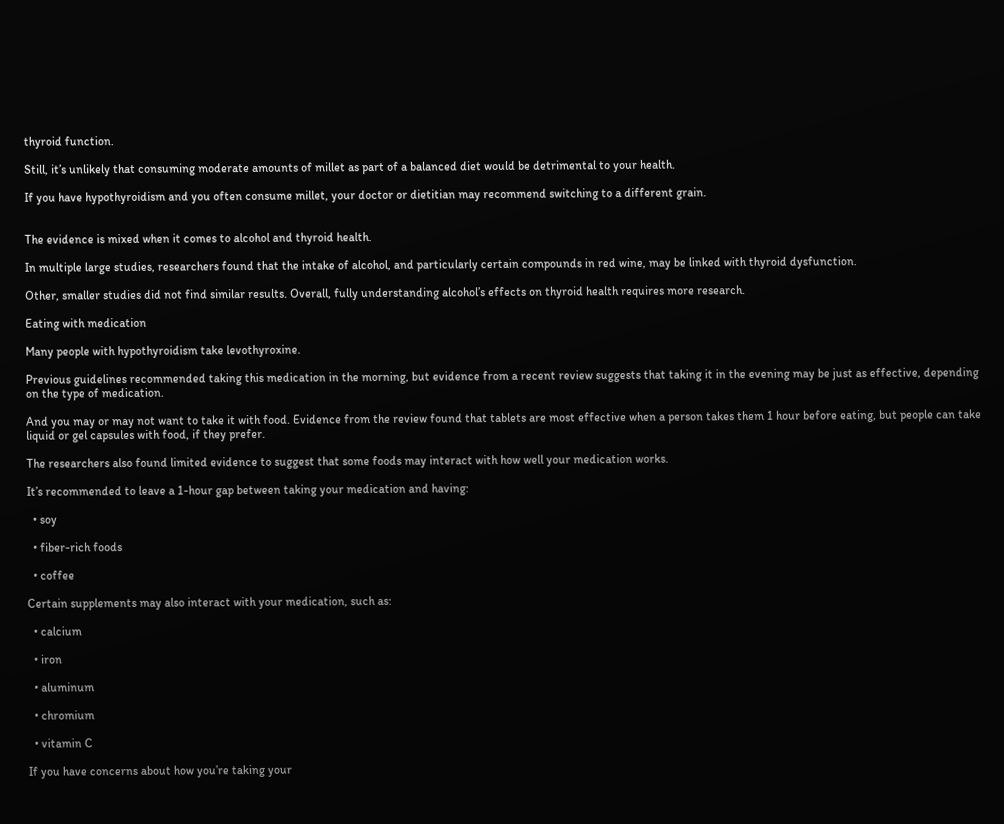thyroid function.

Still, it’s unlikely that consuming moderate amounts of millet as part of a balanced diet would be detrimental to your health.

If you have hypothyroidism and you often consume millet, your doctor or dietitian may recommend switching to a different grain.


The evidence is mixed when it comes to alcohol and thyroid health.

In multiple large studies, researchers found that the intake of alcohol, and particularly certain compounds in red wine, may be linked with thyroid dysfunction.

Other, smaller studies did not find similar results. Overall, fully understanding alcohol’s effects on thyroid health requires more research.

Eating with medication

Many people with hypothyroidism take levothyroxine.

Previous guidelines recommended taking this medication in the morning, but evidence from a recent review suggests that taking it in the evening may be just as effective, depending on the type of medication.

And you may or may not want to take it with food. Evidence from the review found that tablets are most effective when a person takes them 1 hour before eating, but people can take liquid or gel capsules with food, if they prefer.

The researchers also found limited evidence to suggest that some foods may interact with how well your medication works.

It’s recommended to leave a 1-hour gap between taking your medication and having:

  • soy

  • fiber-rich foods

  • coffee

Certain supplements may also interact with your medication, such as:

  • calcium

  • iron

  • aluminum

  • chromium

  • vitamin C

If you have concerns about how you’re taking your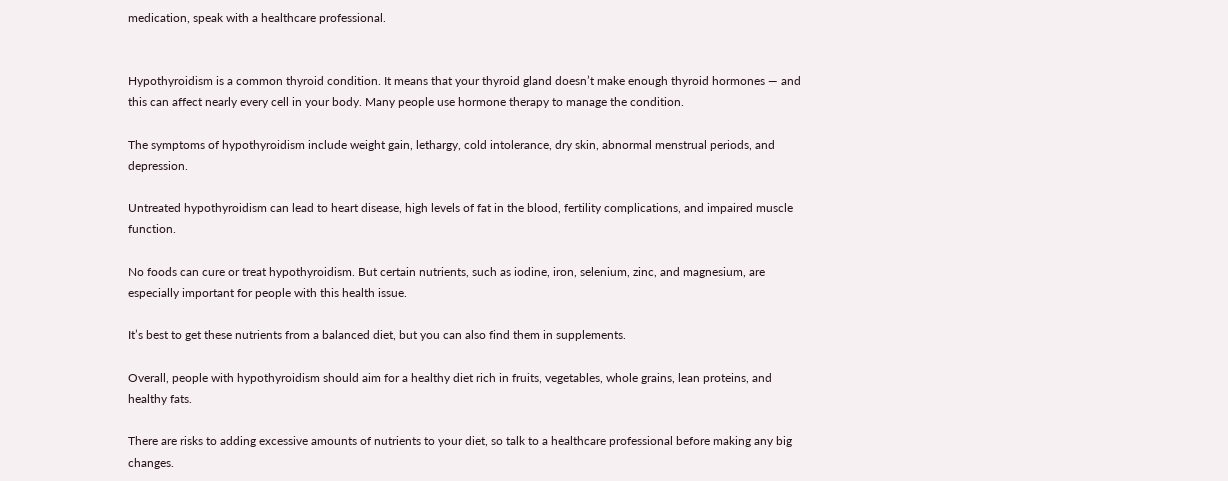medication, speak with a healthcare professional.


Hypothyroidism is a common thyroid condition. It means that your thyroid gland doesn’t make enough thyroid hormones — and this can affect nearly every cell in your body. Many people use hormone therapy to manage the condition.

The symptoms of hypothyroidism include weight gain, lethargy, cold intolerance, dry skin, abnormal menstrual periods, and depression.

Untreated hypothyroidism can lead to heart disease, high levels of fat in the blood, fertility complications, and impaired muscle function.

No foods can cure or treat hypothyroidism. But certain nutrients, such as iodine, iron, selenium, zinc, and magnesium, are especially important for people with this health issue.

It’s best to get these nutrients from a balanced diet, but you can also find them in supplements.

Overall, people with hypothyroidism should aim for a healthy diet rich in fruits, vegetables, whole grains, lean proteins, and healthy fats.

There are risks to adding excessive amounts of nutrients to your diet, so talk to a healthcare professional before making any big changes.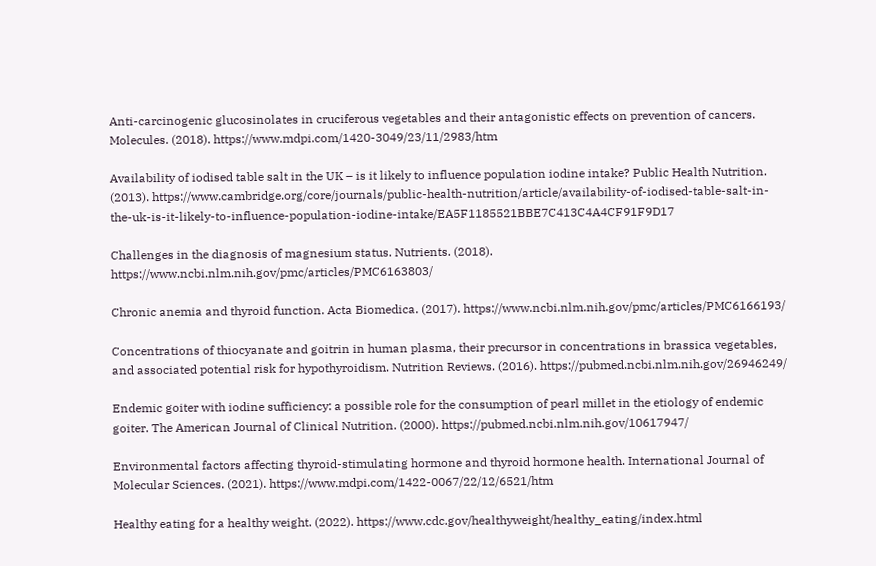Anti-carcinogenic glucosinolates in cruciferous vegetables and their antagonistic effects on prevention of cancers. Molecules. (2018). https://www.mdpi.com/1420-3049/23/11/2983/htm

Availability of iodised table salt in the UK – is it likely to influence population iodine intake? Public Health Nutrition. (2013). https://www.cambridge.org/core/journals/public-health-nutrition/article/availability-of-iodised-table-salt-in-the-uk-is-it-likely-to-influence-population-iodine-intake/EA5F1185521BBE7C413C4A4CF91F9D17

Challenges in the diagnosis of magnesium status. Nutrients. (2018). https://www.ncbi.nlm.nih.gov/pmc/articles/PMC6163803/

Chronic anemia and thyroid function. Acta Biomedica. (2017). https://www.ncbi.nlm.nih.gov/pmc/articles/PMC6166193/

Concentrations of thiocyanate and goitrin in human plasma, their precursor in concentrations in brassica vegetables, and associated potential risk for hypothyroidism. Nutrition Reviews. (2016). https://pubmed.ncbi.nlm.nih.gov/26946249/

Endemic goiter with iodine sufficiency: a possible role for the consumption of pearl millet in the etiology of endemic goiter. The American Journal of Clinical Nutrition. (2000). https://pubmed.ncbi.nlm.nih.gov/10617947/

Environmental factors affecting thyroid-stimulating hormone and thyroid hormone health. International Journal of Molecular Sciences. (2021). https://www.mdpi.com/1422-0067/22/12/6521/htm

Healthy eating for a healthy weight. (2022). https://www.cdc.gov/healthyweight/healthy_eating/index.html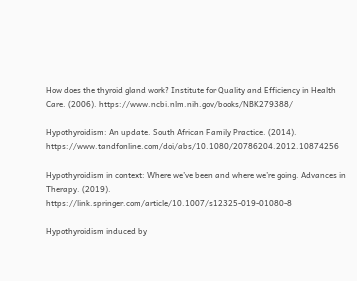How does the thyroid gland work? Institute for Quality and Efficiency in Health Care. (2006). https://www.ncbi.nlm.nih.gov/books/NBK279388/

Hypothyroidism: An update. South African Family Practice. (2014). https://www.tandfonline.com/doi/abs/10.1080/20786204.2012.10874256

Hypothyroidism in context: Where we’ve been and where we’re going. Advances in Therapy. (2019). https://link.springer.com/article/10.1007/s12325-019-01080-8

Hypothyroidism induced by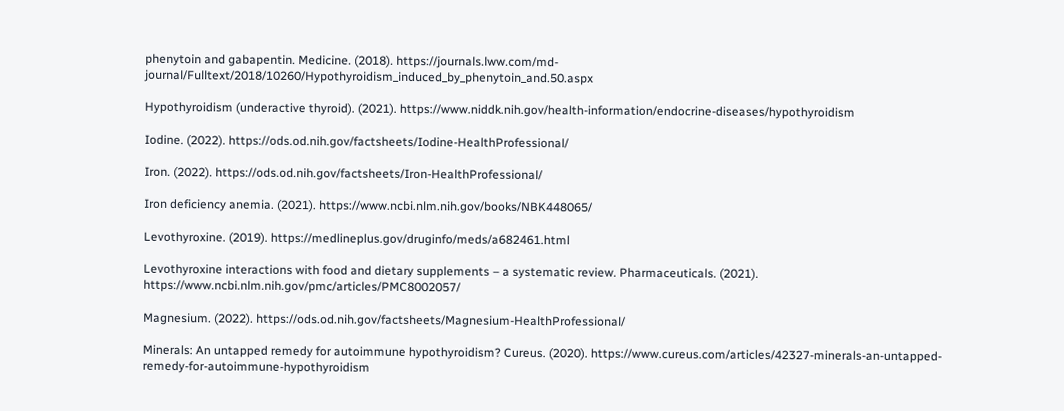phenytoin and gabapentin. Medicine. (2018). https://journals.lww.com/md-journal/Fulltext/2018/10260/Hypothyroidism_induced_by_phenytoin_and.50.aspx

Hypothyroidism (underactive thyroid). (2021). https://www.niddk.nih.gov/health-information/endocrine-diseases/hypothyroidism

Iodine. (2022). https://ods.od.nih.gov/factsheets/Iodine-HealthProfessional/

Iron. (2022). https://ods.od.nih.gov/factsheets/Iron-HealthProfessional/

Iron deficiency anemia. (2021). https://www.ncbi.nlm.nih.gov/books/NBK448065/

Levothyroxine. (2019). https://medlineplus.gov/druginfo/meds/a682461.html

Levothyroxine interactions with food and dietary supplements – a systematic review. Pharmaceuticals. (2021). https://www.ncbi.nlm.nih.gov/pmc/articles/PMC8002057/

Magnesium. (2022). https://ods.od.nih.gov/factsheets/Magnesium-HealthProfessional/

Minerals: An untapped remedy for autoimmune hypothyroidism? Cureus. (2020). https://www.cureus.com/articles/42327-minerals-an-untapped-remedy-for-autoimmune-hypothyroidism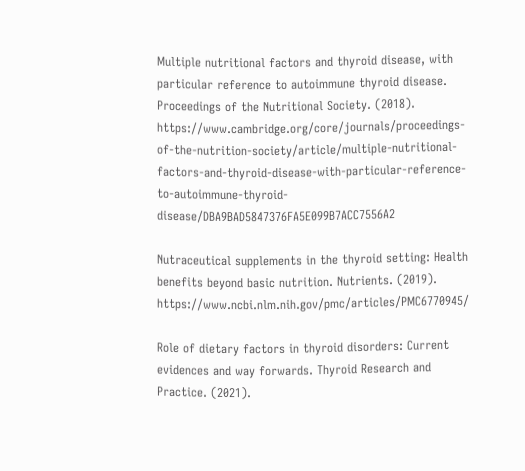Multiple nutritional factors and thyroid disease, with particular reference to autoimmune thyroid disease. Proceedings of the Nutritional Society. (2018). https://www.cambridge.org/core/journals/proceedings-of-the-nutrition-society/article/multiple-nutritional-factors-and-thyroid-disease-with-particular-reference-to-autoimmune-thyroid-disease/DBA9BAD5847376FA5E099B7ACC7556A2

Nutraceutical supplements in the thyroid setting: Health benefits beyond basic nutrition. Nutrients. (2019). https://www.ncbi.nlm.nih.gov/pmc/articles/PMC6770945/

Role of dietary factors in thyroid disorders: Current evidences and way forwards. Thyroid Research and Practice. (2021).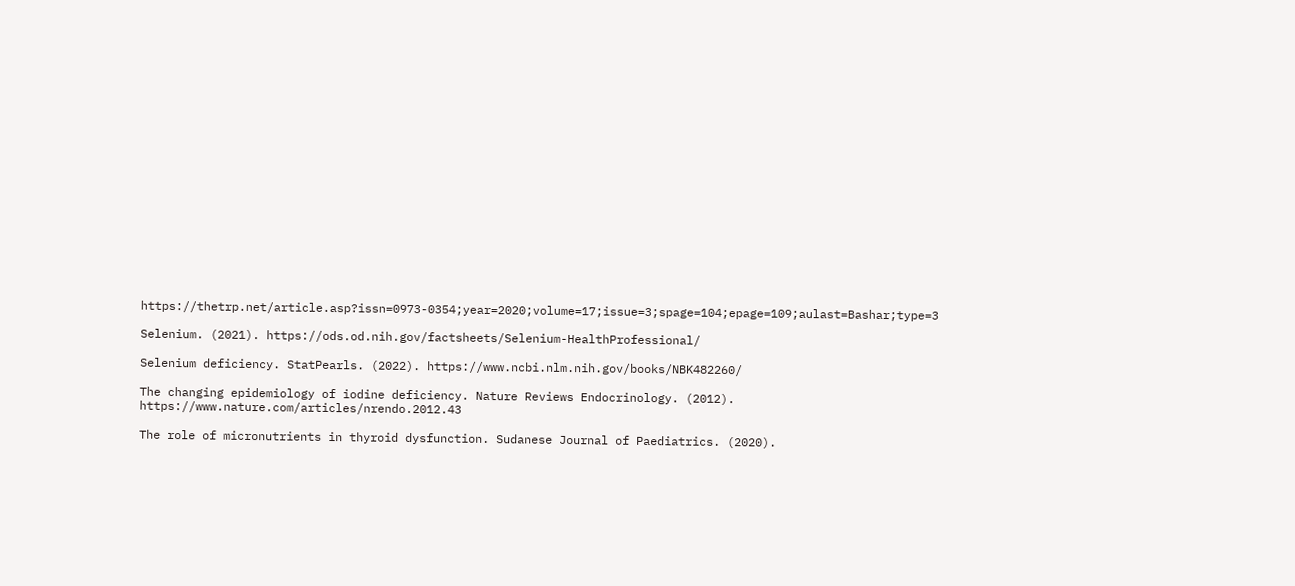https://thetrp.net/article.asp?issn=0973-0354;year=2020;volume=17;issue=3;spage=104;epage=109;aulast=Bashar;type=3

Selenium. (2021). https://ods.od.nih.gov/factsheets/Selenium-HealthProfessional/

Selenium deficiency. StatPearls. (2022). https://www.ncbi.nlm.nih.gov/books/NBK482260/

The changing epidemiology of iodine deficiency. Nature Reviews Endocrinology. (2012). https://www.nature.com/articles/nrendo.2012.43

The role of micronutrients in thyroid dysfunction. Sudanese Journal of Paediatrics. (2020).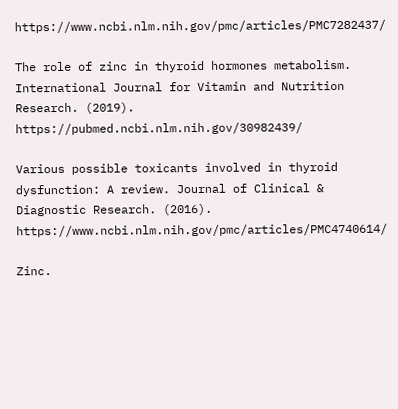https://www.ncbi.nlm.nih.gov/pmc/articles/PMC7282437/

The role of zinc in thyroid hormones metabolism. International Journal for Vitamin and Nutrition Research. (2019). https://pubmed.ncbi.nlm.nih.gov/30982439/

Various possible toxicants involved in thyroid dysfunction: A review. Journal of Clinical & Diagnostic Research. (2016). https://www.ncbi.nlm.nih.gov/pmc/articles/PMC4740614/

Zinc.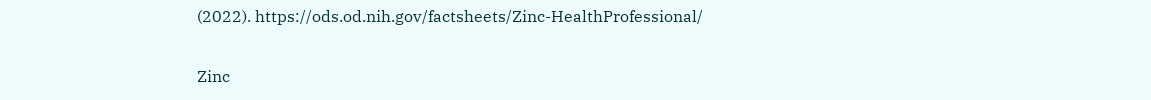(2022). https://ods.od.nih.gov/factsheets/Zinc-HealthProfessional/

Zinc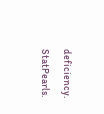deficiency. StatPearls.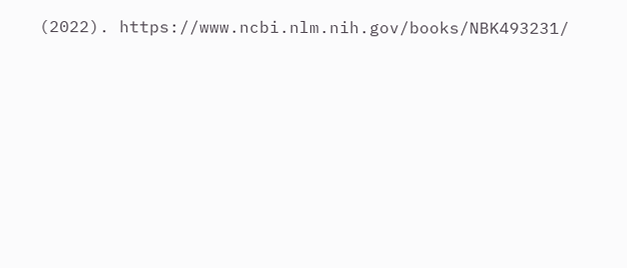(2022). https://www.ncbi.nlm.nih.gov/books/NBK493231/